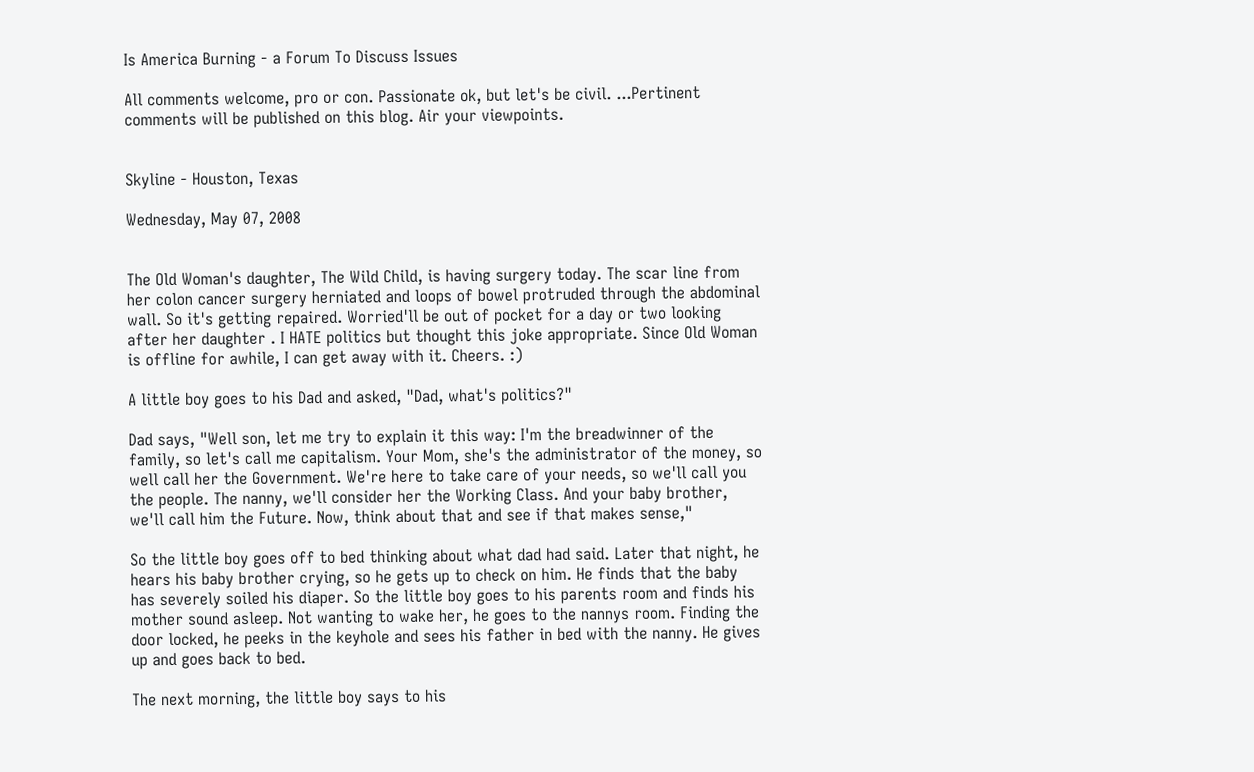Is America Burning - a Forum To Discuss Issues

All comments welcome, pro or con. Passionate ok, but let's be civil. ...Pertinent comments will be published on this blog. Air your viewpoints.


Skyline - Houston, Texas

Wednesday, May 07, 2008


The Old Woman's daughter, The Wild Child, is having surgery today. The scar line from her colon cancer surgery herniated and loops of bowel protruded through the abdominal wall. So it's getting repaired. Worried'll be out of pocket for a day or two looking after her daughter . I HATE politics but thought this joke appropriate. Since Old Woman is offline for awhile, I can get away with it. Cheers. :)

A little boy goes to his Dad and asked, "Dad, what's politics?"

Dad says, "Well son, let me try to explain it this way: I'm the breadwinner of the family, so let's call me capitalism. Your Mom, she's the administrator of the money, so well call her the Government. We're here to take care of your needs, so we'll call you the people. The nanny, we'll consider her the Working Class. And your baby brother, we'll call him the Future. Now, think about that and see if that makes sense,"

So the little boy goes off to bed thinking about what dad had said. Later that night, he hears his baby brother crying, so he gets up to check on him. He finds that the baby has severely soiled his diaper. So the little boy goes to his parents room and finds his mother sound asleep. Not wanting to wake her, he goes to the nannys room. Finding the door locked, he peeks in the keyhole and sees his father in bed with the nanny. He gives up and goes back to bed.

The next morning, the little boy says to his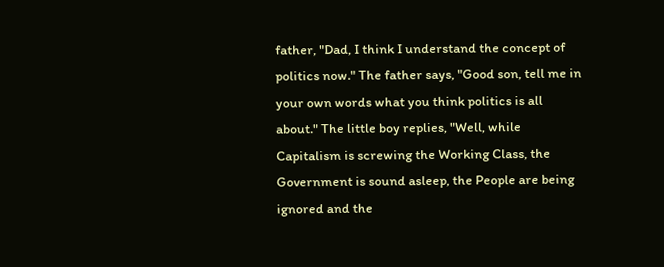father, "Dad, I think I understand the concept of politics now." The father says, "Good son, tell me in your own words what you think politics is all about." The little boy replies, "Well, while Capitalism is screwing the Working Class, the Government is sound asleep, the People are being ignored and the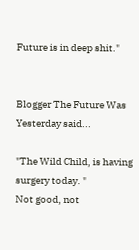Future is in deep shit."


Blogger The Future Was Yesterday said...

"The Wild Child, is having surgery today. "
Not good, not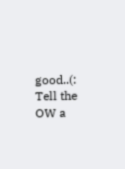good..(: Tell the OW a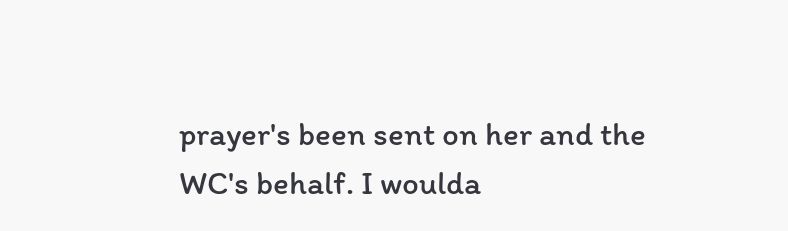prayer's been sent on her and the WC's behalf. I woulda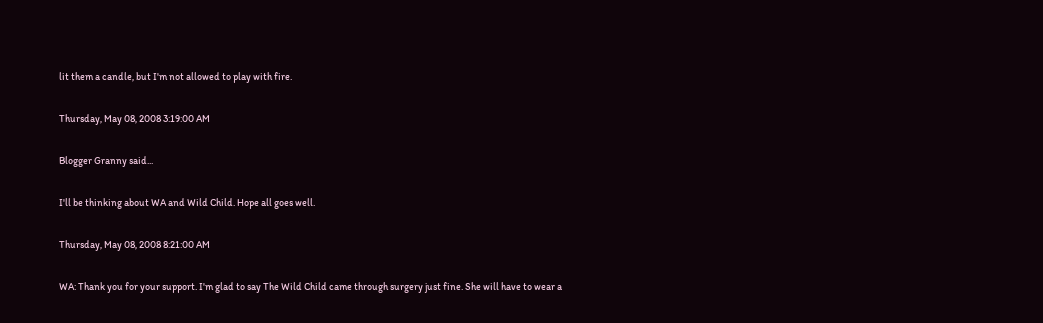lit them a candle, but I'm not allowed to play with fire.

Thursday, May 08, 2008 3:19:00 AM

Blogger Granny said...

I'll be thinking about WA and Wild Child. Hope all goes well.

Thursday, May 08, 2008 8:21:00 AM

WA: Thank you for your support. I'm glad to say The Wild Child came through surgery just fine. She will have to wear a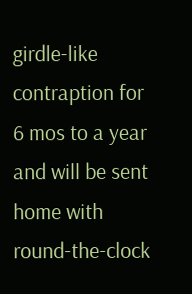girdle-like contraption for 6 mos to a year and will be sent home with round-the-clock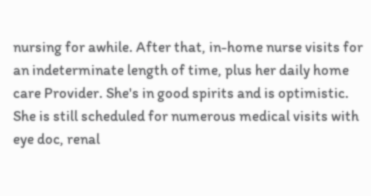nursing for awhile. After that, in-home nurse visits for an indeterminate length of time, plus her daily home care Provider. She's in good spirits and is optimistic. She is still scheduled for numerous medical visits with eye doc, renal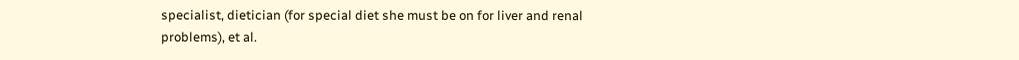specialist, dietician (for special diet she must be on for liver and renal problems), et al.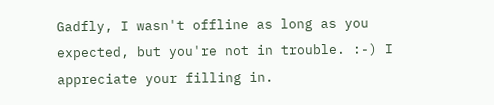Gadfly, I wasn't offline as long as you expected, but you're not in trouble. :-) I appreciate your filling in.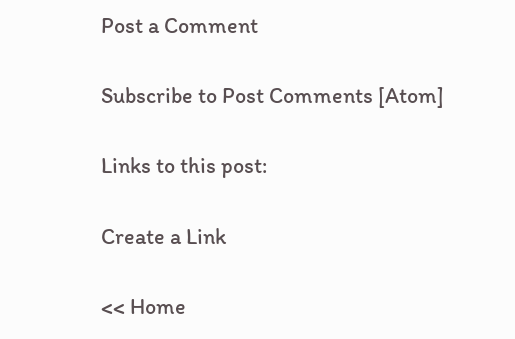Post a Comment

Subscribe to Post Comments [Atom]

Links to this post:

Create a Link

<< Home